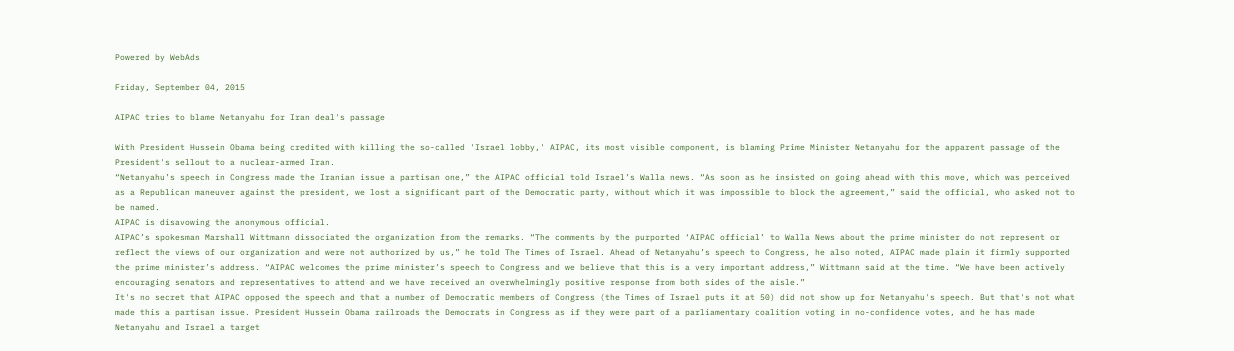Powered by WebAds

Friday, September 04, 2015

AIPAC tries to blame Netanyahu for Iran deal's passage

With President Hussein Obama being credited with killing the so-called 'Israel lobby,' AIPAC, its most visible component, is blaming Prime Minister Netanyahu for the apparent passage of the President's sellout to a nuclear-armed Iran.
“Netanyahu’s speech in Congress made the Iranian issue a partisan one,” the AIPAC official told Israel’s Walla news. “As soon as he insisted on going ahead with this move, which was perceived as a Republican maneuver against the president, we lost a significant part of the Democratic party, without which it was impossible to block the agreement,” said the official, who asked not to be named.
AIPAC is disavowing the anonymous official.
AIPAC’s spokesman Marshall Wittmann dissociated the organization from the remarks. “The comments by the purported ‘AIPAC official’ to Walla News about the prime minister do not represent or reflect the views of our organization and were not authorized by us,” he told The Times of Israel. Ahead of Netanyahu’s speech to Congress, he also noted, AIPAC made plain it firmly supported the prime minister’s address. “AIPAC welcomes the prime minister’s speech to Congress and we believe that this is a very important address,” Wittmann said at the time. “We have been actively encouraging senators and representatives to attend and we have received an overwhelmingly positive response from both sides of the aisle.”
It's no secret that AIPAC opposed the speech and that a number of Democratic members of Congress (the Times of Israel puts it at 50) did not show up for Netanyahu's speech. But that's not what made this a partisan issue. President Hussein Obama railroads the Democrats in Congress as if they were part of a parliamentary coalition voting in no-confidence votes, and he has made Netanyahu and Israel a target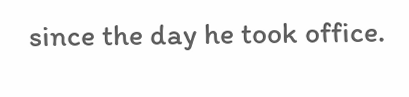since the day he took office.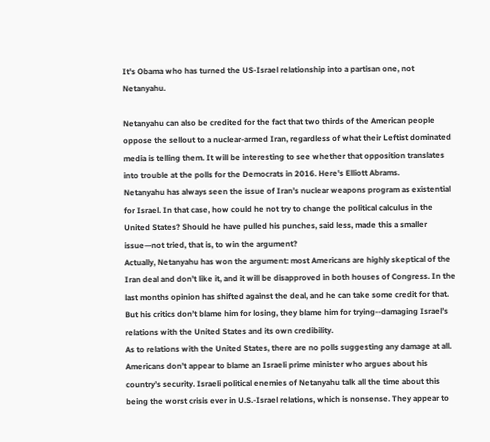It's Obama who has turned the US-Israel relationship into a partisan one, not Netanyahu.

Netanyahu can also be credited for the fact that two thirds of the American people oppose the sellout to a nuclear-armed Iran, regardless of what their Leftist dominated media is telling them. It will be interesting to see whether that opposition translates into trouble at the polls for the Democrats in 2016. Here's Elliott Abrams.
Netanyahu has always seen the issue of Iran’s nuclear weapons program as existential for Israel. In that case, how could he not try to change the political calculus in the United States? Should he have pulled his punches, said less, made this a smaller issue—not tried, that is, to win the argument?
Actually, Netanyahu has won the argument: most Americans are highly skeptical of the Iran deal and don’t like it, and it will be disapproved in both houses of Congress. In the last months opinion has shifted against the deal, and he can take some credit for that. But his critics don’t blame him for losing, they blame him for trying--damaging Israel’s relations with the United States and its own credibility.
As to relations with the United States, there are no polls suggesting any damage at all. Americans don’t appear to blame an Israeli prime minister who argues about his country’s security. Israeli political enemies of Netanyahu talk all the time about this being the worst crisis ever in U.S.-Israel relations, which is nonsense. They appear to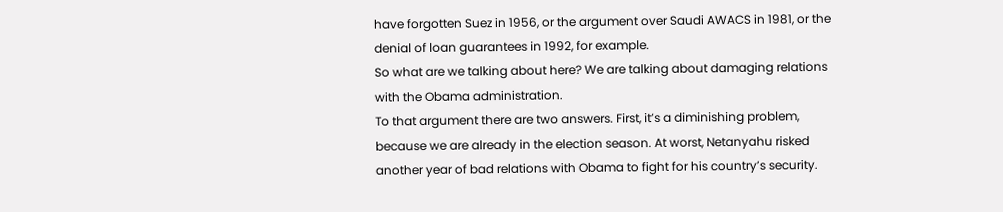have forgotten Suez in 1956, or the argument over Saudi AWACS in 1981, or the denial of loan guarantees in 1992, for example.
So what are we talking about here? We are talking about damaging relations with the Obama administration.
To that argument there are two answers. First, it’s a diminishing problem, because we are already in the election season. At worst, Netanyahu risked another year of bad relations with Obama to fight for his country’s security.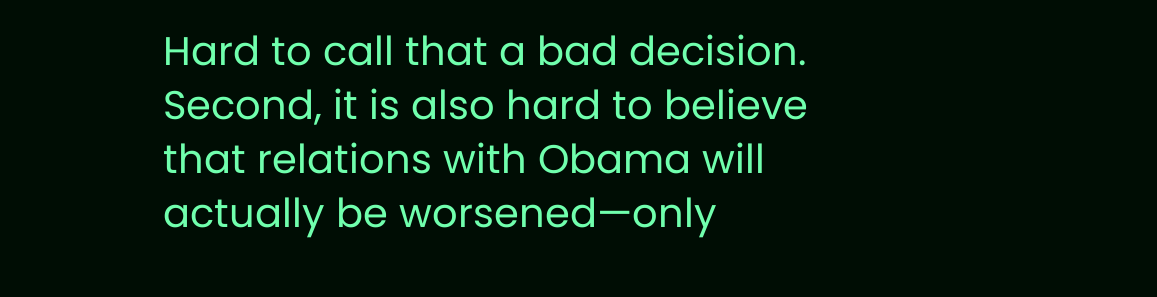Hard to call that a bad decision. Second, it is also hard to believe that relations with Obama will actually be worsened—only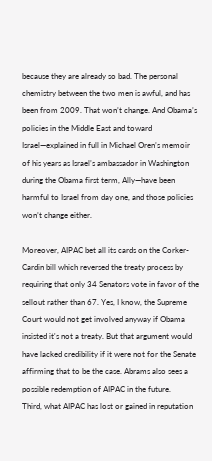because they are already so bad. The personal chemistry between the two men is awful, and has been from 2009. That won’t change. And Obama’s policies in the Middle East and toward Israel—explained in full in Michael Oren’s memoir of his years as Israel’s ambassador in Washington during the Obama first term, Ally—have been harmful to Israel from day one, and those policies won’t change either.

Moreover, AIPAC bet all its cards on the Corker-Cardin bill which reversed the treaty process by requiring that only 34 Senators vote in favor of the sellout rather than 67. Yes, I know, the Supreme Court would not get involved anyway if Obama insisted it's not a treaty. But that argument would have lacked credibility if it were not for the Senate affirming that to be the case. Abrams also sees a possible redemption of AIPAC in the future.
Third, what AIPAC has lost or gained in reputation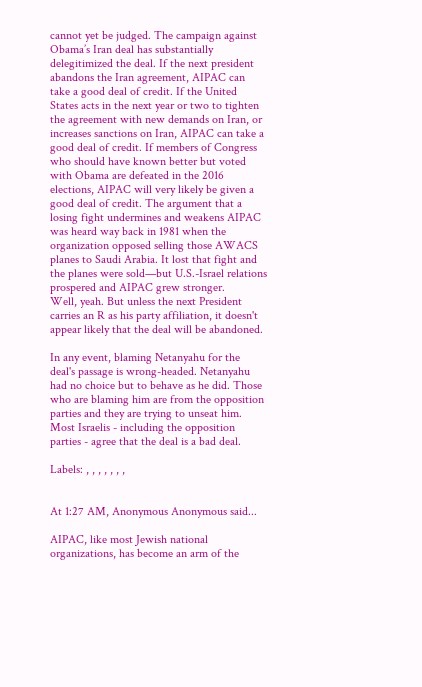cannot yet be judged. The campaign against Obama’s Iran deal has substantially delegitimized the deal. If the next president abandons the Iran agreement, AIPAC can take a good deal of credit. If the United States acts in the next year or two to tighten the agreement with new demands on Iran, or increases sanctions on Iran, AIPAC can take a good deal of credit. If members of Congress who should have known better but voted with Obama are defeated in the 2016 elections, AIPAC will very likely be given a good deal of credit. The argument that a losing fight undermines and weakens AIPAC was heard way back in 1981 when the organization opposed selling those AWACS planes to Saudi Arabia. It lost that fight and the planes were sold—but U.S.-Israel relations prospered and AIPAC grew stronger.
Well, yeah. But unless the next President carries an R as his party affiliation, it doesn't appear likely that the deal will be abandoned.

In any event, blaming Netanyahu for the deal's passage is wrong-headed. Netanyahu had no choice but to behave as he did. Those who are blaming him are from the opposition parties and they are trying to unseat him. Most Israelis - including the opposition parties - agree that the deal is a bad deal.

Labels: , , , , , , ,


At 1:27 AM, Anonymous Anonymous said...

AIPAC, like most Jewish national organizations, has become an arm of the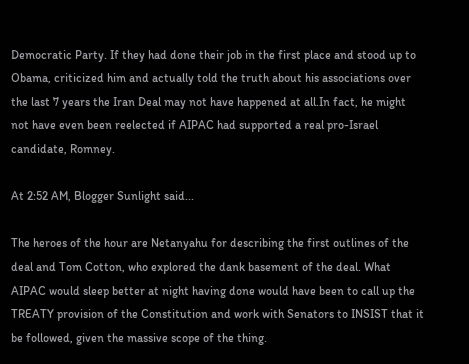Democratic Party. If they had done their job in the first place and stood up to Obama, criticized him and actually told the truth about his associations over the last 7 years the Iran Deal may not have happened at all.In fact, he might not have even been reelected if AIPAC had supported a real pro-Israel candidate, Romney.

At 2:52 AM, Blogger Sunlight said...

The heroes of the hour are Netanyahu for describing the first outlines of the deal and Tom Cotton, who explored the dank basement of the deal. What AIPAC would sleep better at night having done would have been to call up the TREATY provision of the Constitution and work with Senators to INSIST that it be followed, given the massive scope of the thing.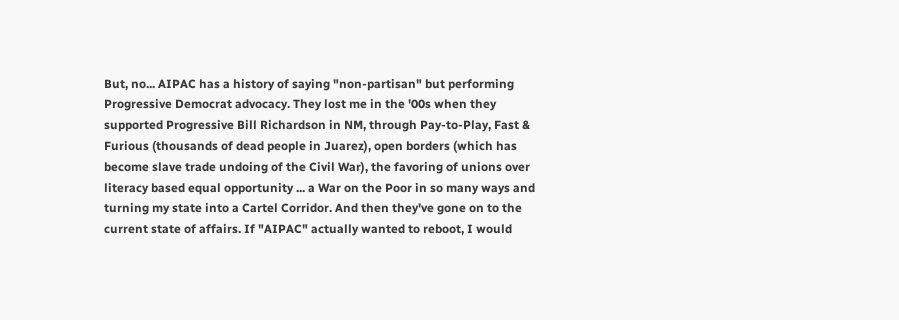But, no... AIPAC has a history of saying "non-partisan" but performing Progressive Democrat advocacy. They lost me in the '00s when they supported Progressive Bill Richardson in NM, through Pay-to-Play, Fast & Furious (thousands of dead people in Juarez), open borders (which has become slave trade undoing of the Civil War), the favoring of unions over literacy based equal opportunity ... a War on the Poor in so many ways and turning my state into a Cartel Corridor. And then they've gone on to the current state of affairs. If "AIPAC" actually wanted to reboot, I would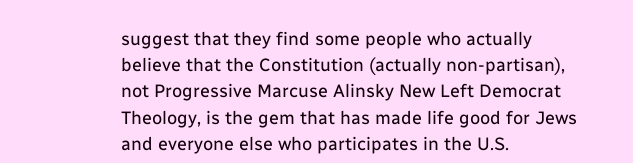suggest that they find some people who actually believe that the Constitution (actually non-partisan), not Progressive Marcuse Alinsky New Left Democrat Theology, is the gem that has made life good for Jews and everyone else who participates in the U.S.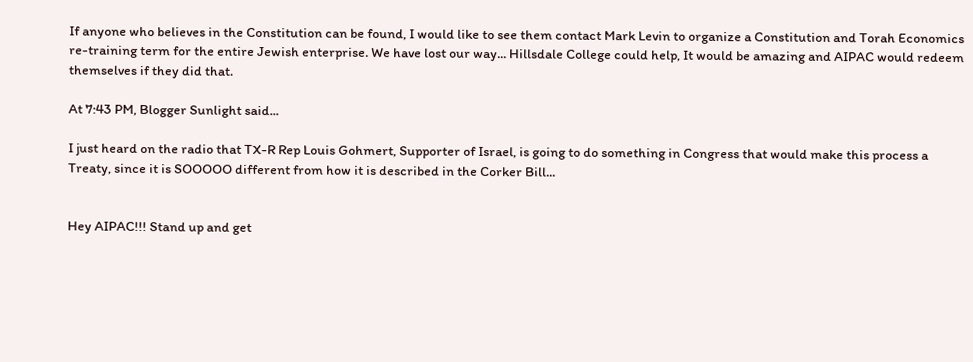If anyone who believes in the Constitution can be found, I would like to see them contact Mark Levin to organize a Constitution and Torah Economics re-training term for the entire Jewish enterprise. We have lost our way... Hillsdale College could help, It would be amazing and AIPAC would redeem themselves if they did that.

At 7:43 PM, Blogger Sunlight said...

I just heard on the radio that TX-R Rep Louis Gohmert, Supporter of Israel, is going to do something in Congress that would make this process a Treaty, since it is SOOOOO different from how it is described in the Corker Bill...


Hey AIPAC!!! Stand up and get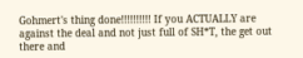Gohmert's thing done!!!!!!!!!! If you ACTUALLY are against the deal and not just full of SH*T, the get out there and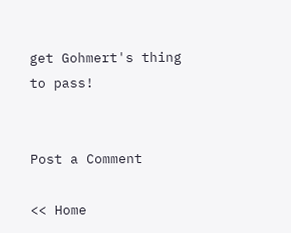get Gohmert's thing to pass!


Post a Comment

<< Home